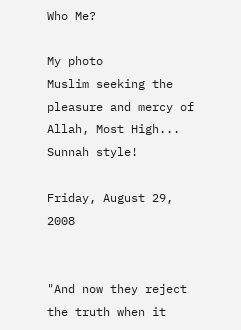Who Me?

My photo
Muslim seeking the pleasure and mercy of Allah, Most High... Sunnah style!

Friday, August 29, 2008


"And now they reject the truth when it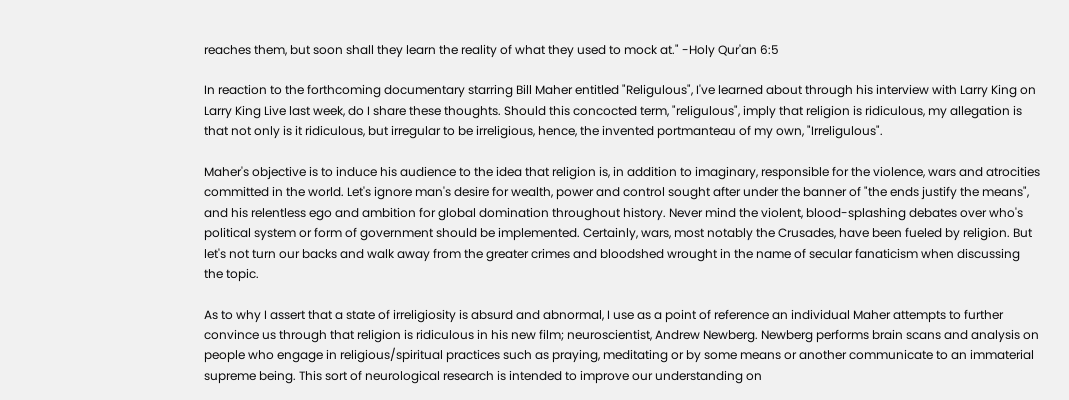reaches them, but soon shall they learn the reality of what they used to mock at." -Holy Qur'an 6:5

In reaction to the forthcoming documentary starring Bill Maher entitled "Religulous", I've learned about through his interview with Larry King on Larry King Live last week, do I share these thoughts. Should this concocted term, "religulous", imply that religion is ridiculous, my allegation is that not only is it ridiculous, but irregular to be irreligious, hence, the invented portmanteau of my own, "Irreligulous".

Maher's objective is to induce his audience to the idea that religion is, in addition to imaginary, responsible for the violence, wars and atrocities committed in the world. Let's ignore man's desire for wealth, power and control sought after under the banner of "the ends justify the means", and his relentless ego and ambition for global domination throughout history. Never mind the violent, blood-splashing debates over who's political system or form of government should be implemented. Certainly, wars, most notably the Crusades, have been fueled by religion. But let's not turn our backs and walk away from the greater crimes and bloodshed wrought in the name of secular fanaticism when discussing the topic.

As to why I assert that a state of irreligiosity is absurd and abnormal, I use as a point of reference an individual Maher attempts to further convince us through that religion is ridiculous in his new film; neuroscientist, Andrew Newberg. Newberg performs brain scans and analysis on people who engage in religious/spiritual practices such as praying, meditating or by some means or another communicate to an immaterial supreme being. This sort of neurological research is intended to improve our understanding on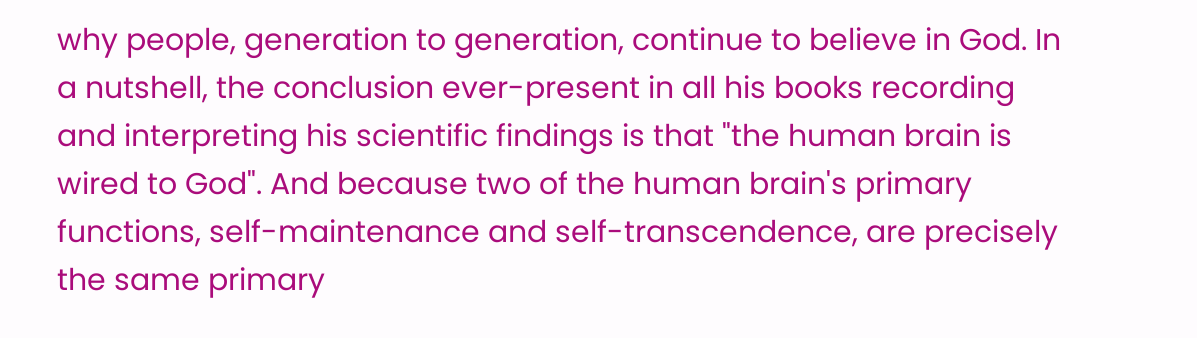why people, generation to generation, continue to believe in God. In a nutshell, the conclusion ever-present in all his books recording and interpreting his scientific findings is that "the human brain is wired to God". And because two of the human brain's primary functions, self-maintenance and self-transcendence, are precisely the same primary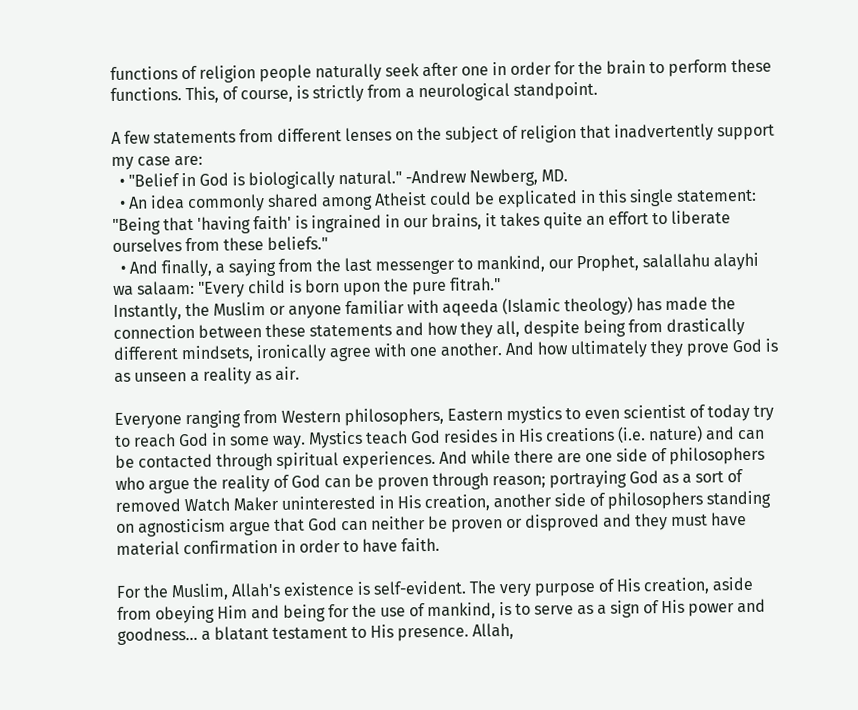functions of religion people naturally seek after one in order for the brain to perform these functions. This, of course, is strictly from a neurological standpoint.

A few statements from different lenses on the subject of religion that inadvertently support my case are:
  • "Belief in God is biologically natural." -Andrew Newberg, MD.
  • An idea commonly shared among Atheist could be explicated in this single statement: "Being that 'having faith' is ingrained in our brains, it takes quite an effort to liberate ourselves from these beliefs."
  • And finally, a saying from the last messenger to mankind, our Prophet, salallahu alayhi wa salaam: "Every child is born upon the pure fitrah."
Instantly, the Muslim or anyone familiar with aqeeda (Islamic theology) has made the connection between these statements and how they all, despite being from drastically different mindsets, ironically agree with one another. And how ultimately they prove God is as unseen a reality as air.

Everyone ranging from Western philosophers, Eastern mystics to even scientist of today try to reach God in some way. Mystics teach God resides in His creations (i.e. nature) and can be contacted through spiritual experiences. And while there are one side of philosophers who argue the reality of God can be proven through reason; portraying God as a sort of removed Watch Maker uninterested in His creation, another side of philosophers standing on agnosticism argue that God can neither be proven or disproved and they must have material confirmation in order to have faith.

For the Muslim, Allah's existence is self-evident. The very purpose of His creation, aside from obeying Him and being for the use of mankind, is to serve as a sign of His power and goodness... a blatant testament to His presence. Allah,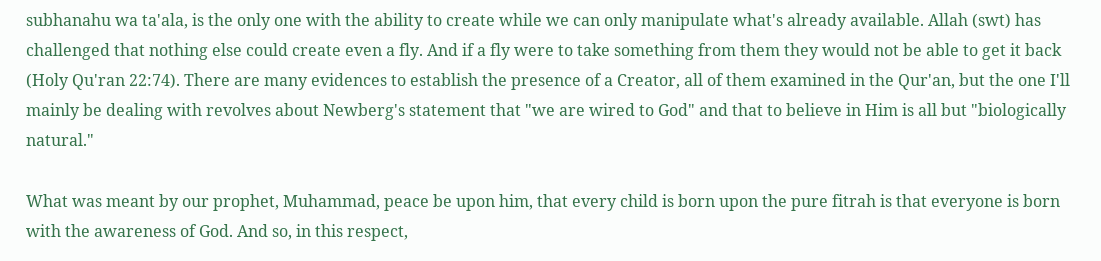subhanahu wa ta'ala, is the only one with the ability to create while we can only manipulate what's already available. Allah (swt) has challenged that nothing else could create even a fly. And if a fly were to take something from them they would not be able to get it back (Holy Qu'ran 22:74). There are many evidences to establish the presence of a Creator, all of them examined in the Qur'an, but the one I'll mainly be dealing with revolves about Newberg's statement that "we are wired to God" and that to believe in Him is all but "biologically natural."

What was meant by our prophet, Muhammad, peace be upon him, that every child is born upon the pure fitrah is that everyone is born with the awareness of God. And so, in this respect,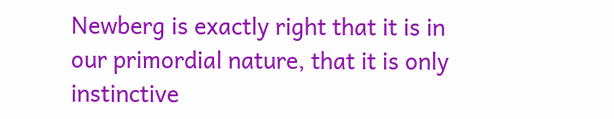Newberg is exactly right that it is in our primordial nature, that it is only instinctive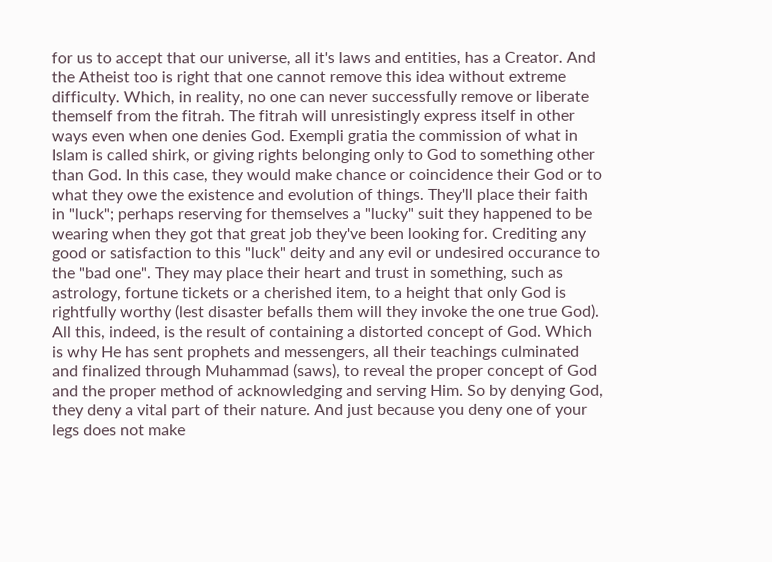for us to accept that our universe, all it's laws and entities, has a Creator. And the Atheist too is right that one cannot remove this idea without extreme difficulty. Which, in reality, no one can never successfully remove or liberate themself from the fitrah. The fitrah will unresistingly express itself in other ways even when one denies God. Exempli gratia the commission of what in Islam is called shirk, or giving rights belonging only to God to something other than God. In this case, they would make chance or coincidence their God or to what they owe the existence and evolution of things. They'll place their faith in "luck"; perhaps reserving for themselves a "lucky" suit they happened to be wearing when they got that great job they've been looking for. Crediting any good or satisfaction to this "luck" deity and any evil or undesired occurance to the "bad one". They may place their heart and trust in something, such as astrology, fortune tickets or a cherished item, to a height that only God is rightfully worthy (lest disaster befalls them will they invoke the one true God). All this, indeed, is the result of containing a distorted concept of God. Which is why He has sent prophets and messengers, all their teachings culminated and finalized through Muhammad (saws), to reveal the proper concept of God and the proper method of acknowledging and serving Him. So by denying God, they deny a vital part of their nature. And just because you deny one of your legs does not make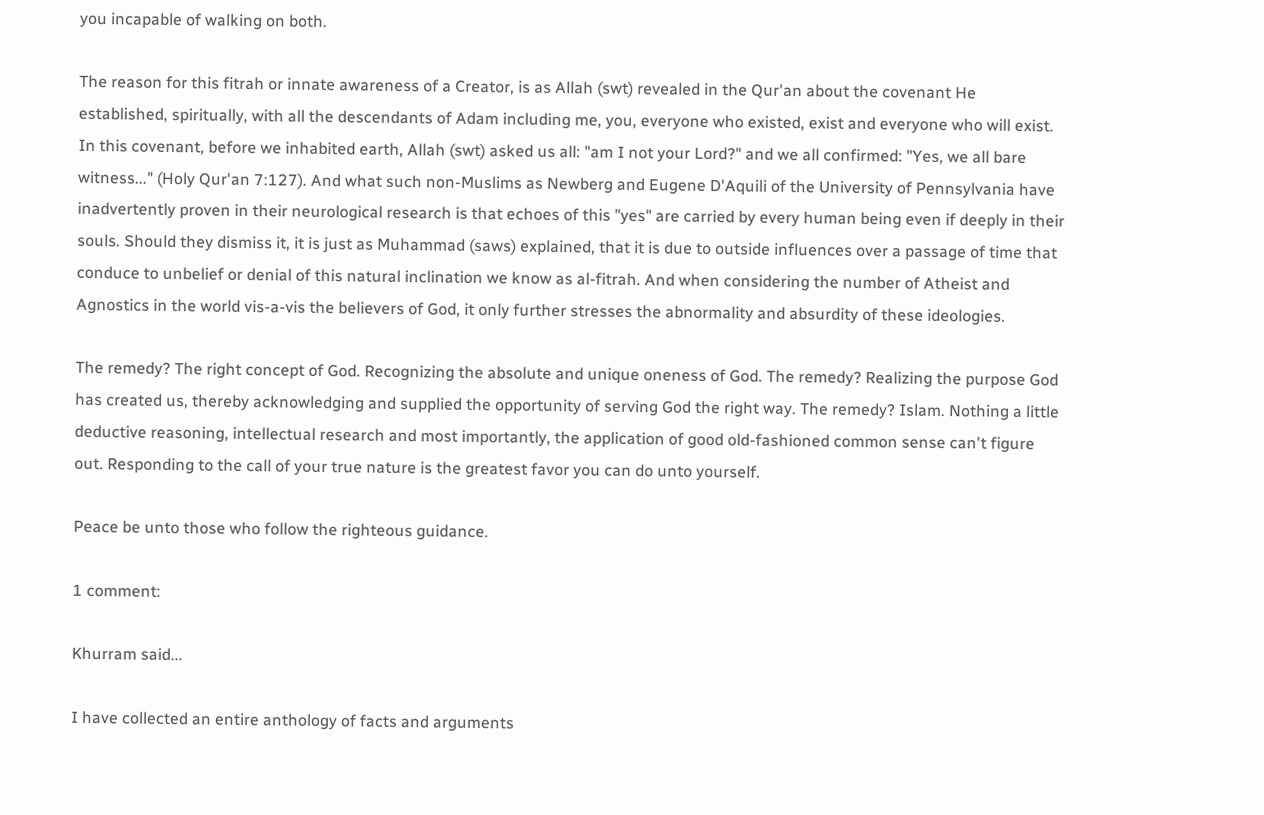you incapable of walking on both.

The reason for this fitrah or innate awareness of a Creator, is as Allah (swt) revealed in the Qur'an about the covenant He established, spiritually, with all the descendants of Adam including me, you, everyone who existed, exist and everyone who will exist. In this covenant, before we inhabited earth, Allah (swt) asked us all: "am I not your Lord?" and we all confirmed: "Yes, we all bare witness..." (Holy Qur'an 7:127). And what such non-Muslims as Newberg and Eugene D'Aquili of the University of Pennsylvania have inadvertently proven in their neurological research is that echoes of this "yes" are carried by every human being even if deeply in their souls. Should they dismiss it, it is just as Muhammad (saws) explained, that it is due to outside influences over a passage of time that conduce to unbelief or denial of this natural inclination we know as al-fitrah. And when considering the number of Atheist and Agnostics in the world vis-a-vis the believers of God, it only further stresses the abnormality and absurdity of these ideologies.

The remedy? The right concept of God. Recognizing the absolute and unique oneness of God. The remedy? Realizing the purpose God has created us, thereby acknowledging and supplied the opportunity of serving God the right way. The remedy? Islam. Nothing a little deductive reasoning, intellectual research and most importantly, the application of good old-fashioned common sense can't figure out. Responding to the call of your true nature is the greatest favor you can do unto yourself.

Peace be unto those who follow the righteous guidance.

1 comment:

Khurram said...

I have collected an entire anthology of facts and arguments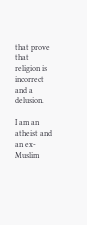that prove that religion is incorrect and a delusion.

I am an atheist and an ex-Muslim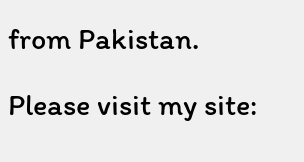from Pakistan.

Please visit my site: